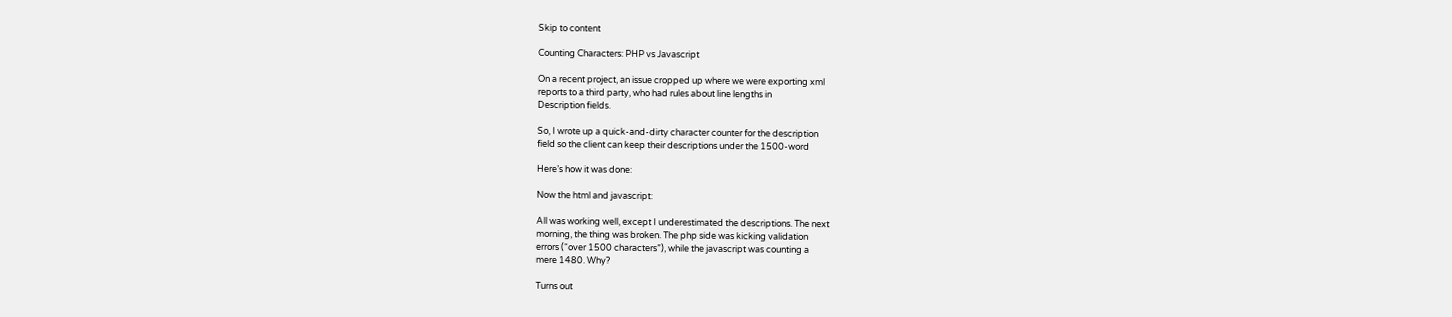Skip to content

Counting Characters: PHP vs Javascript

On a recent project, an issue cropped up where we were exporting xml
reports to a third party, who had rules about line lengths in
Description fields.

So, I wrote up a quick-and-dirty character counter for the description
field so the client can keep their descriptions under the 1500-word

Here’s how it was done:

Now the html and javascript:

All was working well, except I underestimated the descriptions. The next
morning, the thing was broken. The php side was kicking validation
errors (“over 1500 characters”), while the javascript was counting a
mere 1480. Why?

Turns out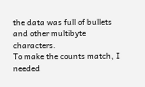the data was full of bullets and other multibyte characters.
To make the counts match, I needed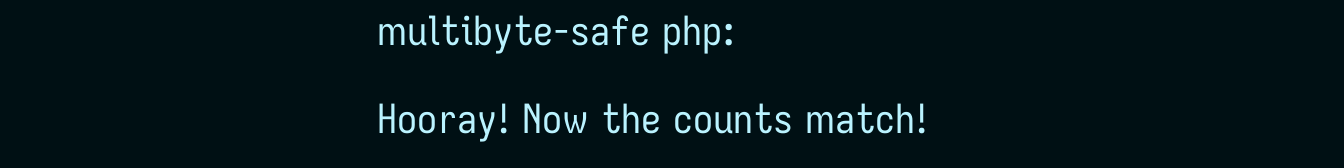multibyte-safe php:

Hooray! Now the counts match!